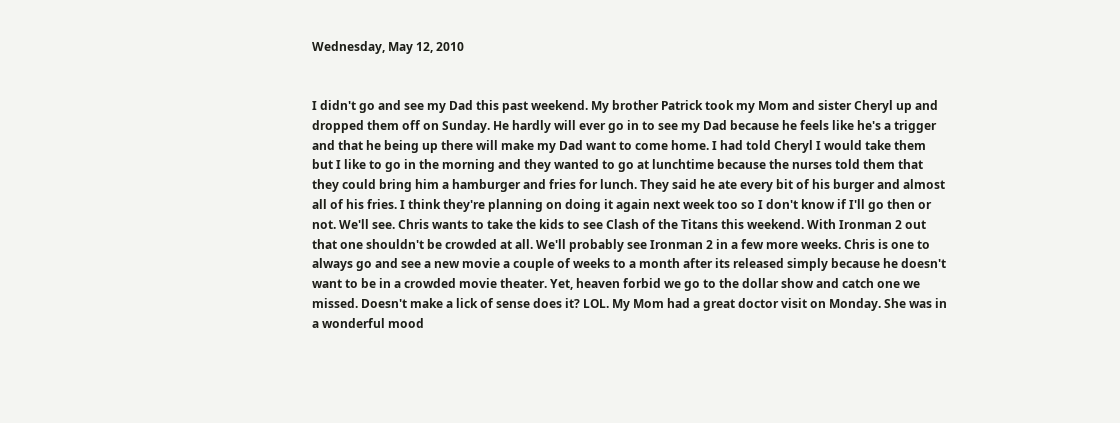Wednesday, May 12, 2010


I didn't go and see my Dad this past weekend. My brother Patrick took my Mom and sister Cheryl up and dropped them off on Sunday. He hardly will ever go in to see my Dad because he feels like he's a trigger and that he being up there will make my Dad want to come home. I had told Cheryl I would take them but I like to go in the morning and they wanted to go at lunchtime because the nurses told them that they could bring him a hamburger and fries for lunch. They said he ate every bit of his burger and almost all of his fries. I think they're planning on doing it again next week too so I don't know if I'll go then or not. We'll see. Chris wants to take the kids to see Clash of the Titans this weekend. With Ironman 2 out that one shouldn't be crowded at all. We'll probably see Ironman 2 in a few more weeks. Chris is one to always go and see a new movie a couple of weeks to a month after its released simply because he doesn't want to be in a crowded movie theater. Yet, heaven forbid we go to the dollar show and catch one we missed. Doesn't make a lick of sense does it? LOL. My Mom had a great doctor visit on Monday. She was in a wonderful mood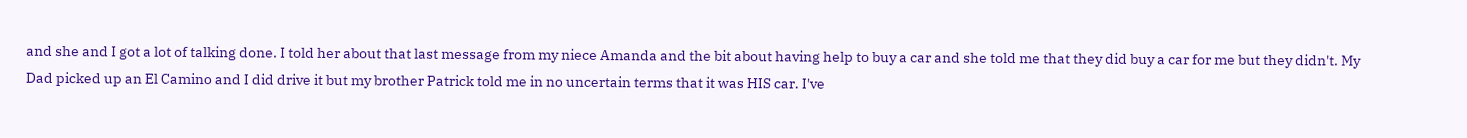and she and I got a lot of talking done. I told her about that last message from my niece Amanda and the bit about having help to buy a car and she told me that they did buy a car for me but they didn't. My Dad picked up an El Camino and I did drive it but my brother Patrick told me in no uncertain terms that it was HIS car. I've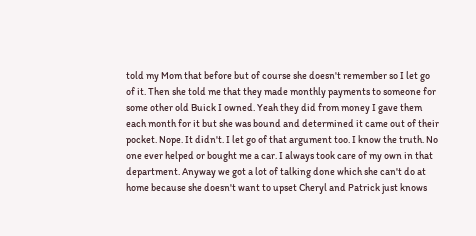told my Mom that before but of course she doesn't remember so I let go of it. Then she told me that they made monthly payments to someone for some other old Buick I owned. Yeah they did from money I gave them each month for it but she was bound and determined it came out of their pocket. Nope. It didn't. I let go of that argument too. I know the truth. No one ever helped or bought me a car. I always took care of my own in that department. Anyway we got a lot of talking done which she can't do at home because she doesn't want to upset Cheryl and Patrick just knows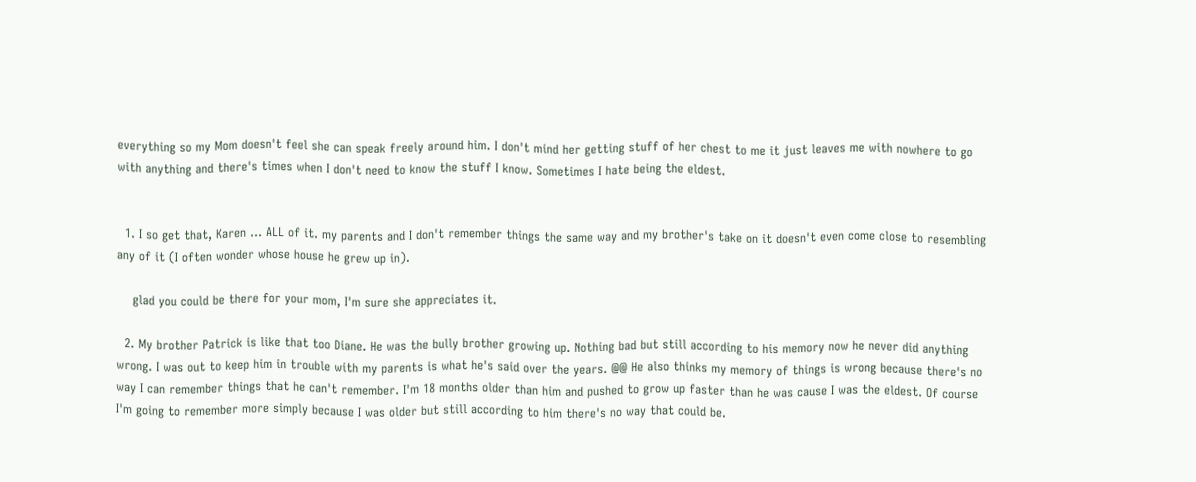everything so my Mom doesn't feel she can speak freely around him. I don't mind her getting stuff of her chest to me it just leaves me with nowhere to go with anything and there's times when I don't need to know the stuff I know. Sometimes I hate being the eldest.


  1. I so get that, Karen ... ALL of it. my parents and I don't remember things the same way and my brother's take on it doesn't even come close to resembling any of it (I often wonder whose house he grew up in).

    glad you could be there for your mom, I'm sure she appreciates it.

  2. My brother Patrick is like that too Diane. He was the bully brother growing up. Nothing bad but still according to his memory now he never did anything wrong. I was out to keep him in trouble with my parents is what he's said over the years. @@ He also thinks my memory of things is wrong because there's no way I can remember things that he can't remember. I'm 18 months older than him and pushed to grow up faster than he was cause I was the eldest. Of course I'm going to remember more simply because I was older but still according to him there's no way that could be.